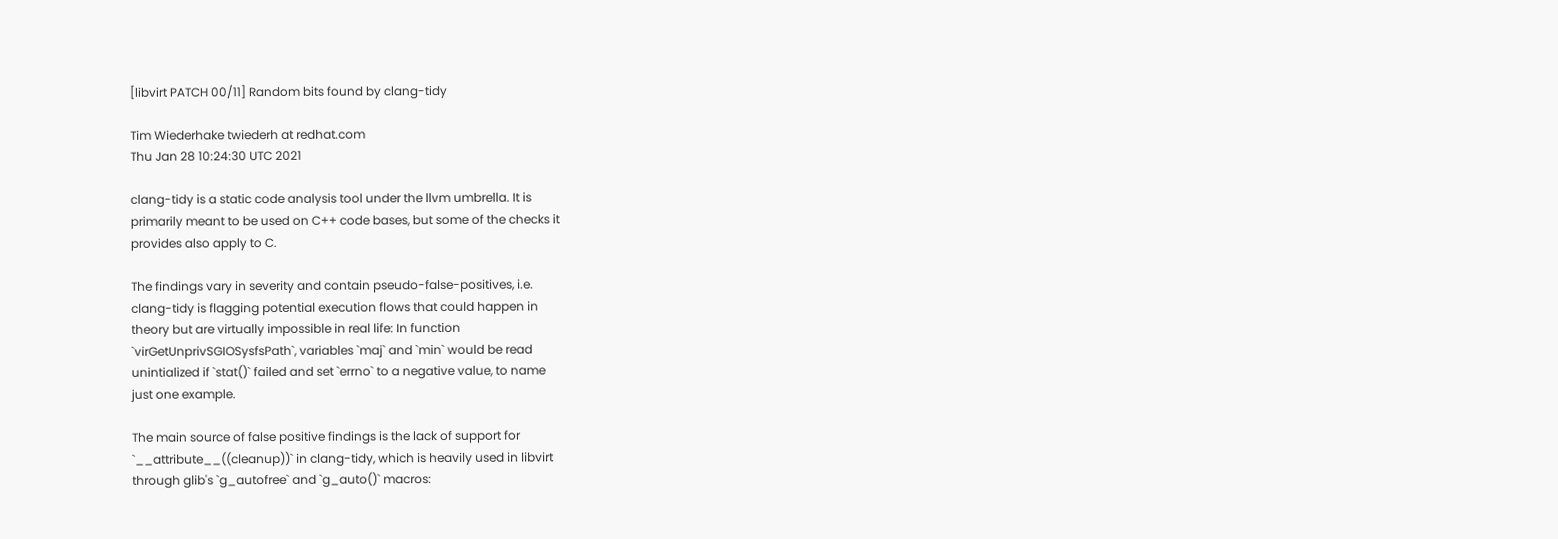[libvirt PATCH 00/11] Random bits found by clang-tidy

Tim Wiederhake twiederh at redhat.com
Thu Jan 28 10:24:30 UTC 2021

clang-tidy is a static code analysis tool under the llvm umbrella. It is
primarily meant to be used on C++ code bases, but some of the checks it
provides also apply to C.

The findings vary in severity and contain pseudo-false-positives, i.e.
clang-tidy is flagging potential execution flows that could happen in
theory but are virtually impossible in real life: In function
`virGetUnprivSGIOSysfsPath`, variables `maj` and `min` would be read
unintialized if `stat()` failed and set `errno` to a negative value, to name
just one example.

The main source of false positive findings is the lack of support for
`__attribute__((cleanup))` in clang-tidy, which is heavily used in libvirt
through glib's `g_autofree` and `g_auto()` macros: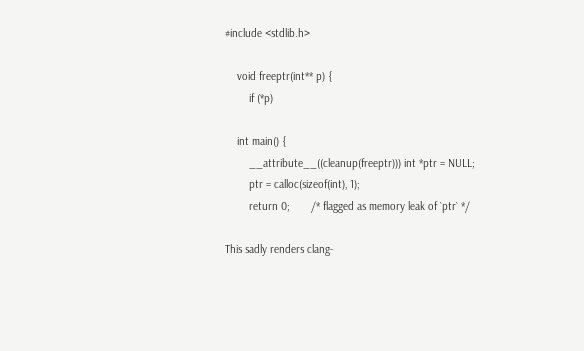#include <stdlib.h>

    void freeptr(int** p) {
        if (*p)

    int main() {
        __attribute__((cleanup(freeptr))) int *ptr = NULL;
        ptr = calloc(sizeof(int), 1);
        return 0;       /* flagged as memory leak of `ptr` */

This sadly renders clang-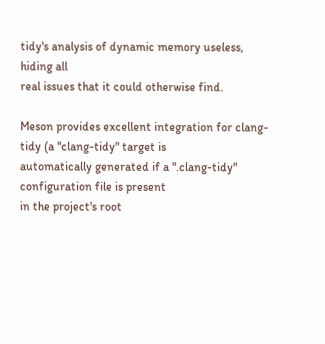tidy's analysis of dynamic memory useless, hiding all
real issues that it could otherwise find.

Meson provides excellent integration for clang-tidy (a "clang-tidy" target is
automatically generated if a ".clang-tidy" configuration file is present
in the project's root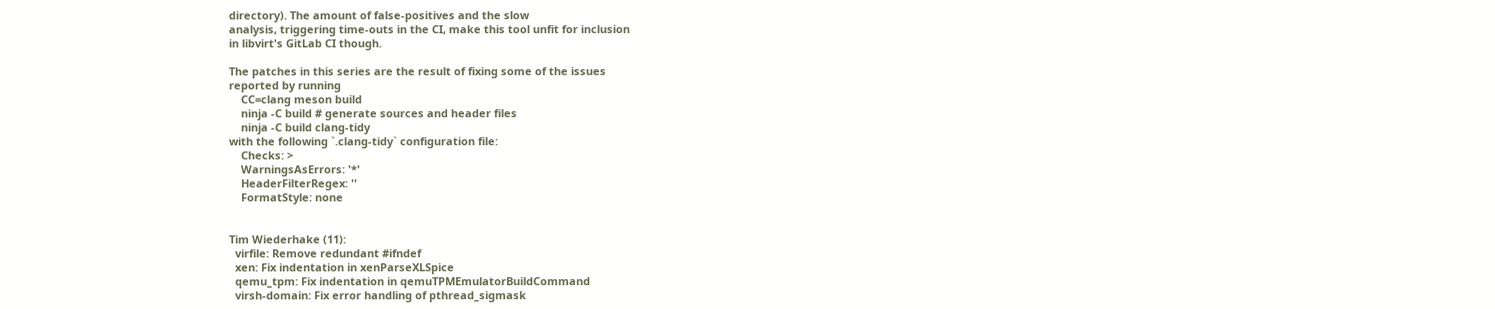directory). The amount of false-positives and the slow
analysis, triggering time-outs in the CI, make this tool unfit for inclusion
in libvirt's GitLab CI though.

The patches in this series are the result of fixing some of the issues
reported by running
    CC=clang meson build
    ninja -C build # generate sources and header files
    ninja -C build clang-tidy
with the following `.clang-tidy` configuration file:
    Checks: >
    WarningsAsErrors: '*'
    HeaderFilterRegex: ''
    FormatStyle: none


Tim Wiederhake (11):
  virfile: Remove redundant #ifndef
  xen: Fix indentation in xenParseXLSpice
  qemu_tpm: Fix indentation in qemuTPMEmulatorBuildCommand
  virsh-domain: Fix error handling of pthread_sigmask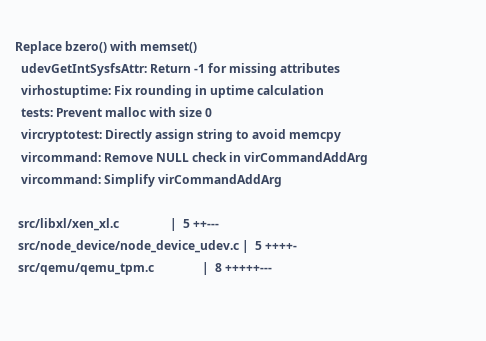Replace bzero() with memset()
  udevGetIntSysfsAttr: Return -1 for missing attributes
  virhostuptime: Fix rounding in uptime calculation
  tests: Prevent malloc with size 0
  vircryptotest: Directly assign string to avoid memcpy
  vircommand: Remove NULL check in virCommandAddArg
  vircommand: Simplify virCommandAddArg

 src/libxl/xen_xl.c                 |  5 ++---
 src/node_device/node_device_udev.c |  5 ++++-
 src/qemu/qemu_tpm.c                |  8 +++++---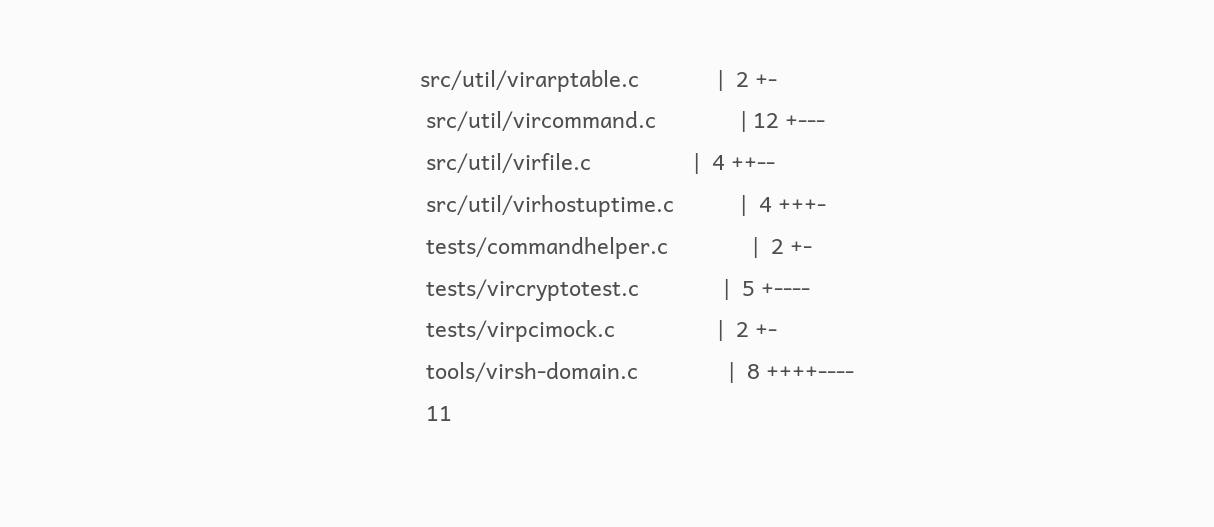src/util/virarptable.c             |  2 +-
 src/util/vircommand.c              | 12 +---
 src/util/virfile.c                 |  4 ++--
 src/util/virhostuptime.c           |  4 +++-
 tests/commandhelper.c              |  2 +-
 tests/vircryptotest.c              |  5 +----
 tests/virpcimock.c                 |  2 +-
 tools/virsh-domain.c               |  8 ++++----
 11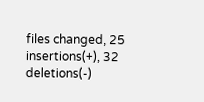files changed, 25 insertions(+), 32 deletions(-)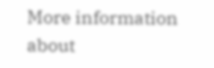More information about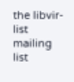the libvir-list mailing list